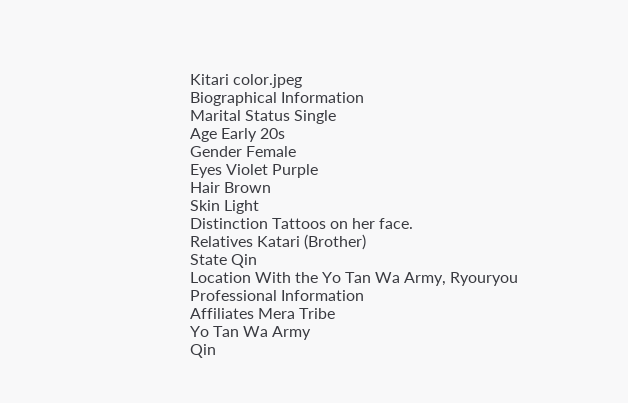Kitari color.jpeg
Biographical Information
Marital Status Single
Age Early 20s
Gender Female
Eyes Violet Purple
Hair Brown
Skin Light
Distinction Tattoos on her face.
Relatives Katari (Brother)
State Qin
Location With the Yo Tan Wa Army, Ryouryou
Professional Information
Affiliates Mera Tribe
Yo Tan Wa Army
Qin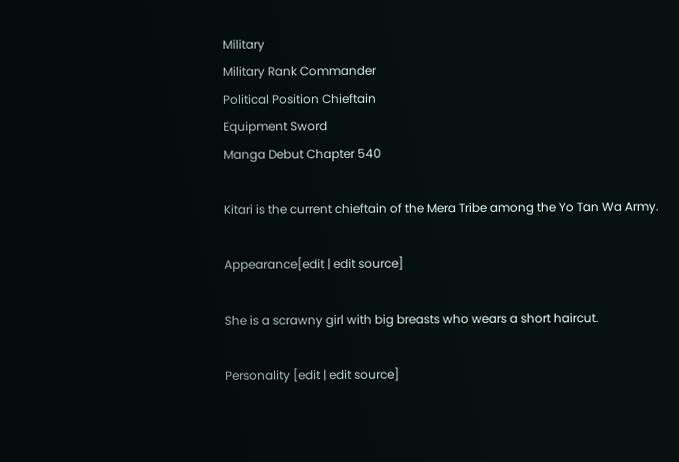Military
Military Rank Commander
Political Position Chieftain
Equipment Sword
Manga Debut Chapter 540

Kitari is the current chieftain of the Mera Tribe among the Yo Tan Wa Army.

Appearance[edit | edit source]

She is a scrawny girl with big breasts who wears a short haircut.

Personality [edit | edit source]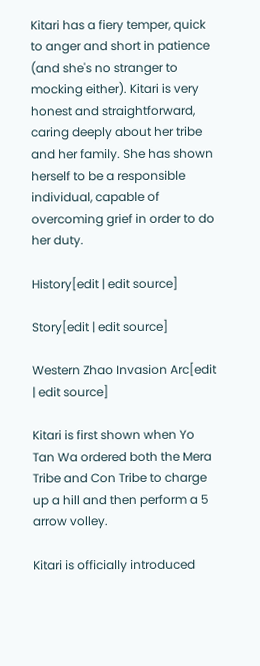Kitari has a fiery temper, quick to anger and short in patience (and she's no stranger to mocking either). Kitari is very honest and straightforward, caring deeply about her tribe and her family. She has shown herself to be a responsible individual, capable of overcoming grief in order to do her duty.

History[edit | edit source]

Story[edit | edit source]

Western Zhao Invasion Arc[edit | edit source]

Kitari is first shown when Yo Tan Wa ordered both the Mera Tribe and Con Tribe to charge up a hill and then perform a 5 arrow volley.

Kitari is officially introduced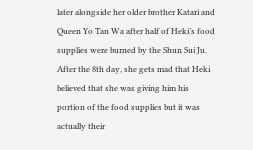later alongside her older brother Katari and Queen Yo Tan Wa after half of Heki’s food supplies were burned by the Shun Sui Ju. After the 8th day, she gets mad that Heki believed that she was giving him his portion of the food supplies but it was actually their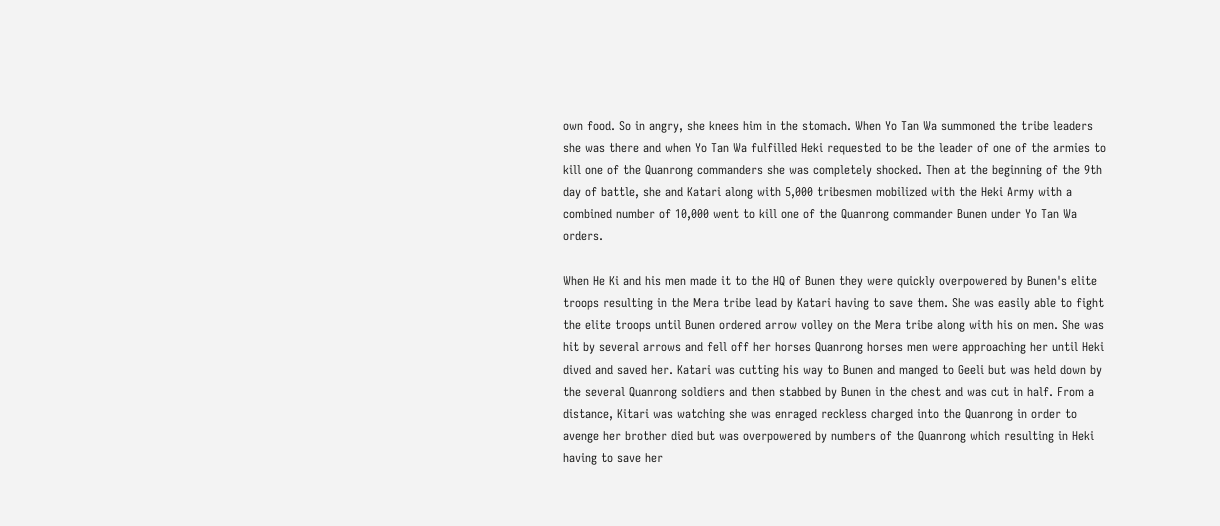own food. So in angry, she knees him in the stomach. When Yo Tan Wa summoned the tribe leaders she was there and when Yo Tan Wa fulfilled Heki requested to be the leader of one of the armies to kill one of the Quanrong commanders she was completely shocked. Then at the beginning of the 9th day of battle, she and Katari along with 5,000 tribesmen mobilized with the Heki Army with a combined number of 10,000 went to kill one of the Quanrong commander Bunen under Yo Tan Wa orders.

When He Ki and his men made it to the HQ of Bunen they were quickly overpowered by Bunen's elite troops resulting in the Mera tribe lead by Katari having to save them. She was easily able to fight the elite troops until Bunen ordered arrow volley on the Mera tribe along with his on men. She was hit by several arrows and fell off her horses Quanrong horses men were approaching her until Heki dived and saved her. Katari was cutting his way to Bunen and manged to Geeli but was held down by the several Quanrong soldiers and then stabbed by Bunen in the chest and was cut in half. From a distance, Kitari was watching she was enraged reckless charged into the Quanrong in order to avenge her brother died but was overpowered by numbers of the Quanrong which resulting in Heki having to save her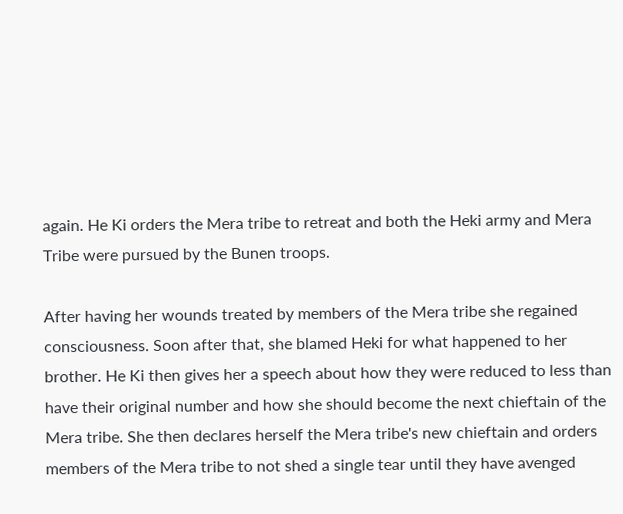again. He Ki orders the Mera tribe to retreat and both the Heki army and Mera Tribe were pursued by the Bunen troops.

After having her wounds treated by members of the Mera tribe she regained consciousness. Soon after that, she blamed Heki for what happened to her brother. He Ki then gives her a speech about how they were reduced to less than have their original number and how she should become the next chieftain of the Mera tribe. She then declares herself the Mera tribe's new chieftain and orders members of the Mera tribe to not shed a single tear until they have avenged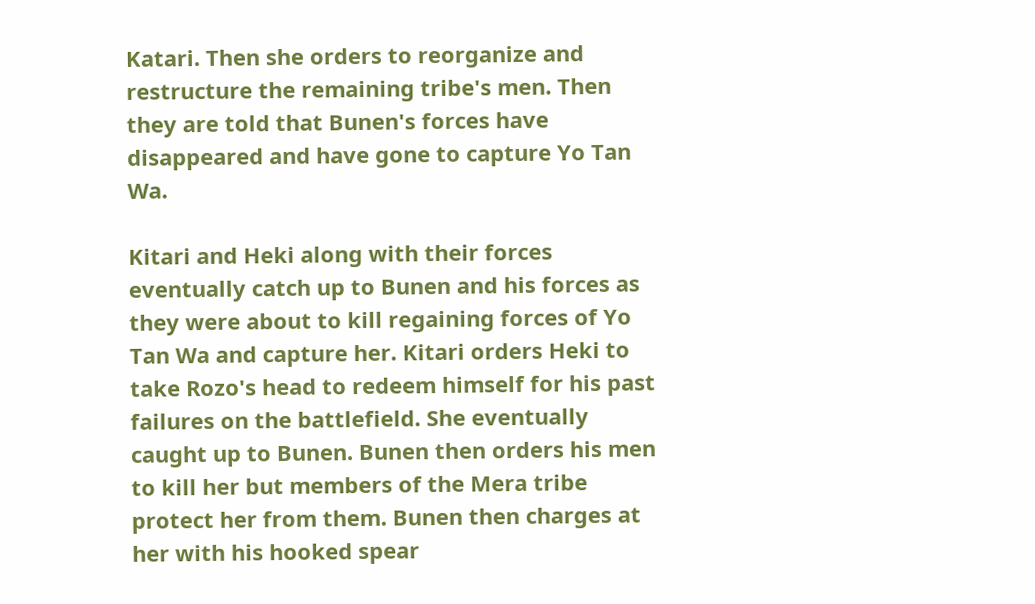Katari. Then she orders to reorganize and restructure the remaining tribe's men. Then they are told that Bunen's forces have disappeared and have gone to capture Yo Tan Wa.

Kitari and Heki along with their forces eventually catch up to Bunen and his forces as they were about to kill regaining forces of Yo Tan Wa and capture her. Kitari orders Heki to take Rozo's head to redeem himself for his past failures on the battlefield. She eventually caught up to Bunen. Bunen then orders his men to kill her but members of the Mera tribe protect her from them. Bunen then charges at her with his hooked spear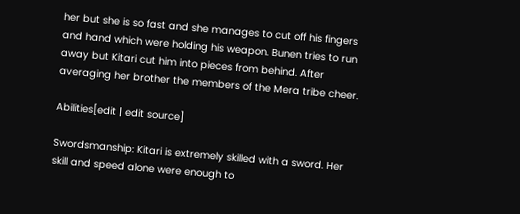her but she is so fast and she manages to cut off his fingers and hand which were holding his weapon. Bunen tries to run away but Kitari cut him into pieces from behind. After averaging her brother the members of the Mera tribe cheer.

Abilities[edit | edit source]

Swordsmanship: Kitari is extremely skilled with a sword. Her skill and speed alone were enough to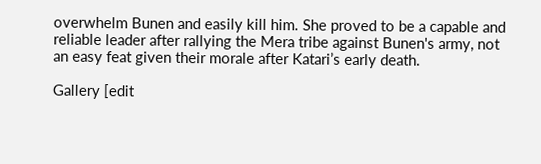overwhelm Bunen and easily kill him. She proved to be a capable and reliable leader after rallying the Mera tribe against Bunen's army, not an easy feat given their morale after Katari’s early death.

Gallery [edit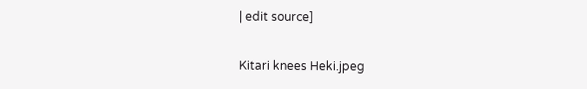| edit source]

Kitari knees Heki.jpeg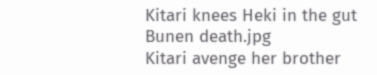Kitari knees Heki in the gut
Bunen death.jpg
Kitari avenge her brother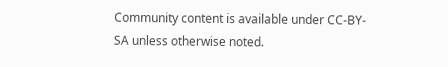Community content is available under CC-BY-SA unless otherwise noted.